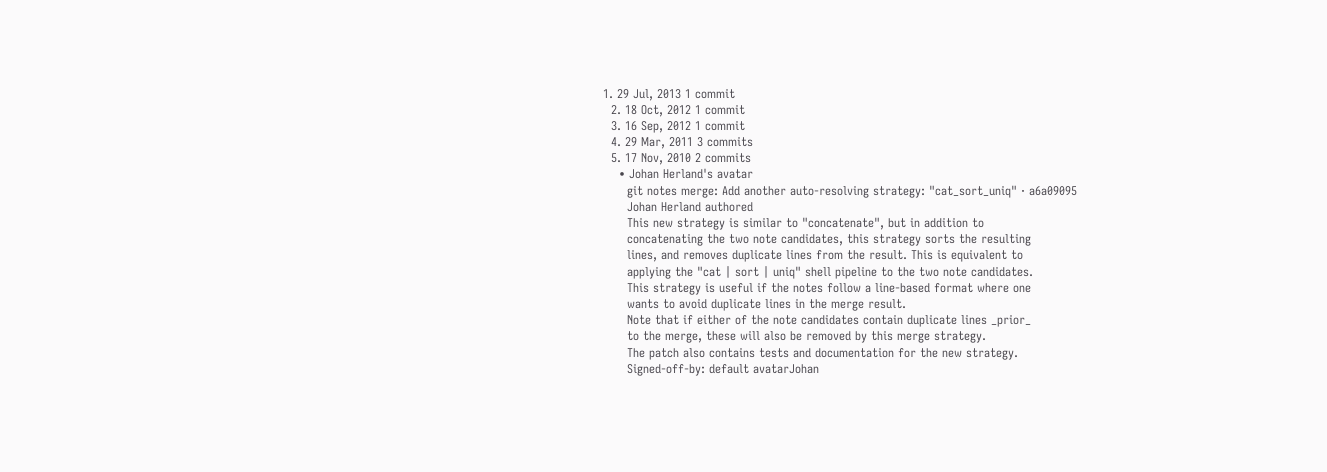1. 29 Jul, 2013 1 commit
  2. 18 Oct, 2012 1 commit
  3. 16 Sep, 2012 1 commit
  4. 29 Mar, 2011 3 commits
  5. 17 Nov, 2010 2 commits
    • Johan Herland's avatar
      git notes merge: Add another auto-resolving strategy: "cat_sort_uniq" · a6a09095
      Johan Herland authored
      This new strategy is similar to "concatenate", but in addition to
      concatenating the two note candidates, this strategy sorts the resulting
      lines, and removes duplicate lines from the result. This is equivalent to
      applying the "cat | sort | uniq" shell pipeline to the two note candidates.
      This strategy is useful if the notes follow a line-based format where one
      wants to avoid duplicate lines in the merge result.
      Note that if either of the note candidates contain duplicate lines _prior_
      to the merge, these will also be removed by this merge strategy.
      The patch also contains tests and documentation for the new strategy.
      Signed-off-by: default avatarJohan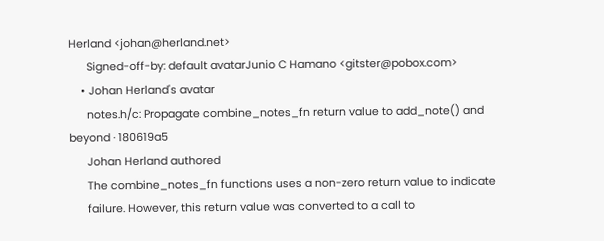Herland <johan@herland.net>
      Signed-off-by: default avatarJunio C Hamano <gitster@pobox.com>
    • Johan Herland's avatar
      notes.h/c: Propagate combine_notes_fn return value to add_note() and beyond · 180619a5
      Johan Herland authored
      The combine_notes_fn functions uses a non-zero return value to indicate
      failure. However, this return value was converted to a call to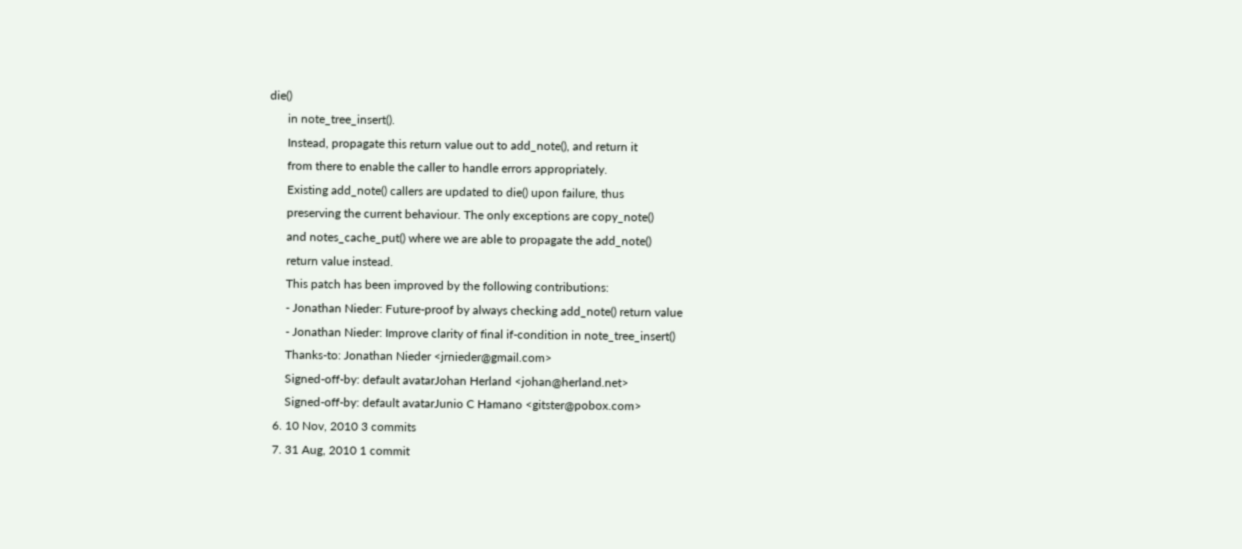die()
      in note_tree_insert().
      Instead, propagate this return value out to add_note(), and return it
      from there to enable the caller to handle errors appropriately.
      Existing add_note() callers are updated to die() upon failure, thus
      preserving the current behaviour. The only exceptions are copy_note()
      and notes_cache_put() where we are able to propagate the add_note()
      return value instead.
      This patch has been improved by the following contributions:
      - Jonathan Nieder: Future-proof by always checking add_note() return value
      - Jonathan Nieder: Improve clarity of final if-condition in note_tree_insert()
      Thanks-to: Jonathan Nieder <jrnieder@gmail.com>
      Signed-off-by: default avatarJohan Herland <johan@herland.net>
      Signed-off-by: default avatarJunio C Hamano <gitster@pobox.com>
  6. 10 Nov, 2010 3 commits
  7. 31 Aug, 2010 1 commit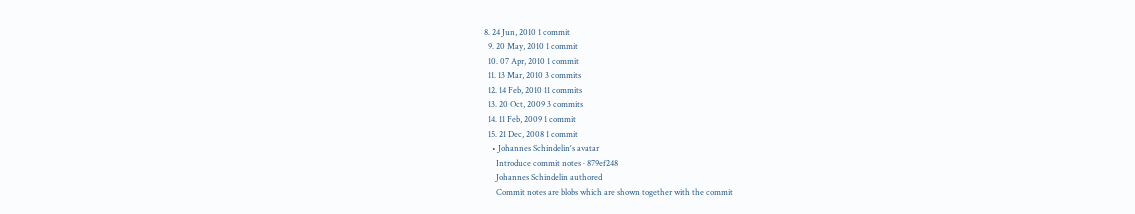8. 24 Jun, 2010 1 commit
  9. 20 May, 2010 1 commit
  10. 07 Apr, 2010 1 commit
  11. 13 Mar, 2010 3 commits
  12. 14 Feb, 2010 11 commits
  13. 20 Oct, 2009 3 commits
  14. 11 Feb, 2009 1 commit
  15. 21 Dec, 2008 1 commit
    • Johannes Schindelin's avatar
      Introduce commit notes · 879ef248
      Johannes Schindelin authored
      Commit notes are blobs which are shown together with the commit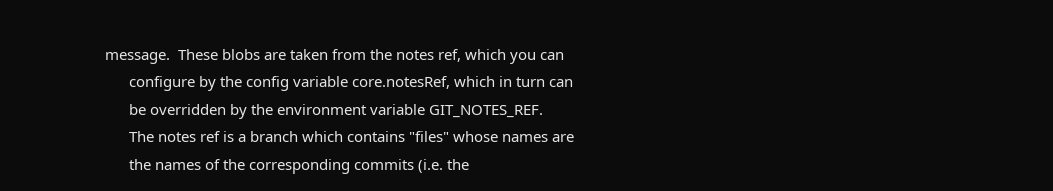message.  These blobs are taken from the notes ref, which you can
      configure by the config variable core.notesRef, which in turn can
      be overridden by the environment variable GIT_NOTES_REF.
      The notes ref is a branch which contains "files" whose names are
      the names of the corresponding commits (i.e. the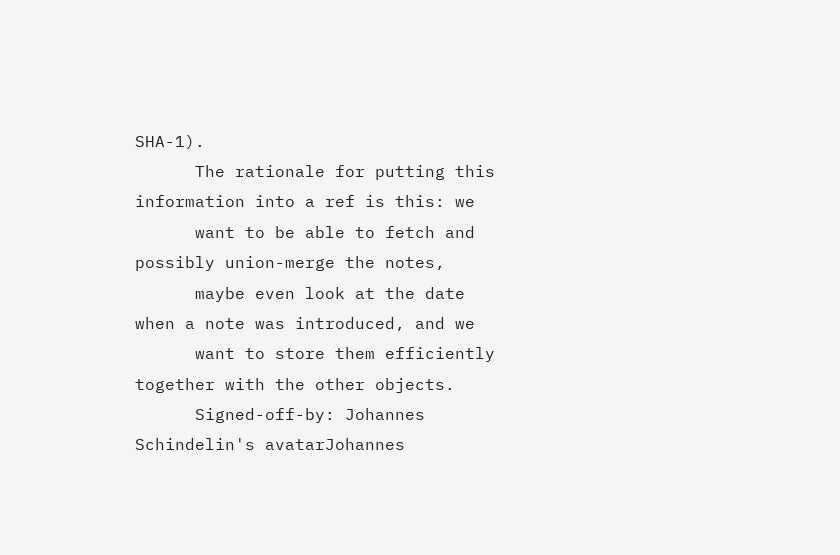SHA-1).
      The rationale for putting this information into a ref is this: we
      want to be able to fetch and possibly union-merge the notes,
      maybe even look at the date when a note was introduced, and we
      want to store them efficiently together with the other objects.
      Signed-off-by: Johannes Schindelin's avatarJohannes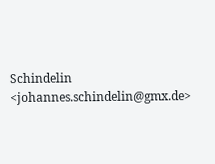Schindelin <johannes.schindelin@gmx.de>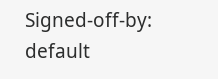Signed-off-by: default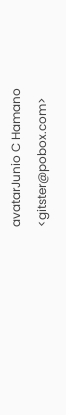avatarJunio C Hamano <gitster@pobox.com>